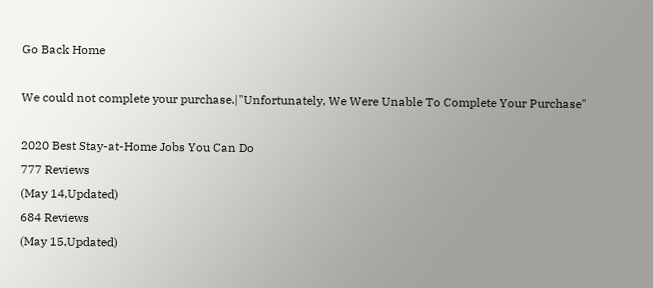Go Back Home

We could not complete your purchase.|"Unfortunately, We Were Unable To Complete Your Purchase"

2020 Best Stay-at-Home Jobs You Can Do
777 Reviews
(May 14,Updated)
684 Reviews
(May 15,Updated)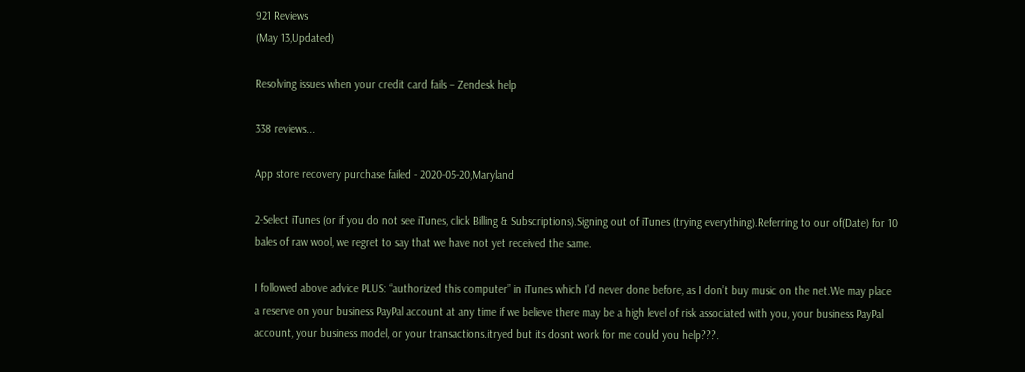921 Reviews
(May 13,Updated)

Resolving issues when your credit card fails – Zendesk help

338 reviews...

App store recovery purchase failed - 2020-05-20,Maryland

2-Select iTunes (or if you do not see iTunes, click Billing & Subscriptions).Signing out of iTunes (trying everything).Referring to our of(Date) for 10 bales of raw wool, we regret to say that we have not yet received the same.

I followed above advice PLUS: “authorized this computer” in iTunes which I’d never done before, as I don’t buy music on the net.We may place a reserve on your business PayPal account at any time if we believe there may be a high level of risk associated with you, your business PayPal account, your business model, or your transactions.itryed but its dosnt work for me could you help???.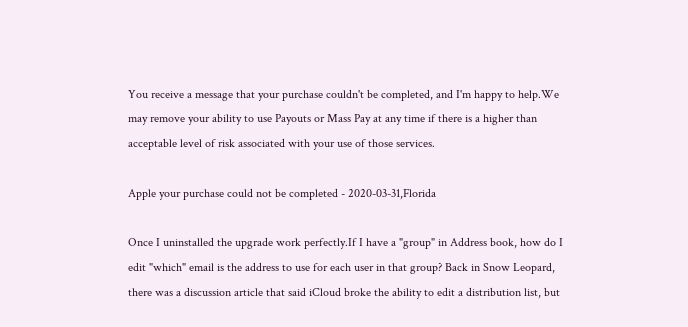You receive a message that your purchase couldn't be completed, and I'm happy to help.We may remove your ability to use Payouts or Mass Pay at any time if there is a higher than acceptable level of risk associated with your use of those services.

Apple your purchase could not be completed - 2020-03-31,Florida

Once I uninstalled the upgrade work perfectly.If I have a "group" in Address book, how do I edit "which" email is the address to use for each user in that group? Back in Snow Leopard, there was a discussion article that said iCloud broke the ability to edit a distribution list, but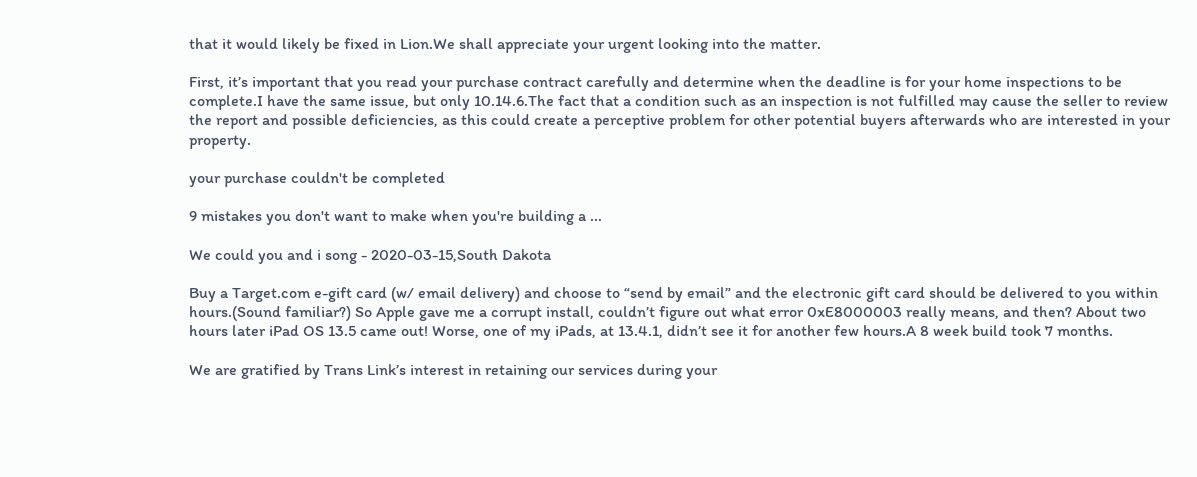that it would likely be fixed in Lion.We shall appreciate your urgent looking into the matter.

First, it’s important that you read your purchase contract carefully and determine when the deadline is for your home inspections to be complete.I have the same issue, but only 10.14.6.The fact that a condition such as an inspection is not fulfilled may cause the seller to review the report and possible deficiencies, as this could create a perceptive problem for other potential buyers afterwards who are interested in your property.

your purchase couldn't be completed

9 mistakes you don't want to make when you're building a ...

We could you and i song - 2020-03-15,South Dakota

Buy a Target.com e-gift card (w/ email delivery) and choose to “send by email” and the electronic gift card should be delivered to you within hours.(Sound familiar?) So Apple gave me a corrupt install, couldn’t figure out what error 0xE8000003 really means, and then? About two hours later iPad OS 13.5 came out! Worse, one of my iPads, at 13.4.1, didn’t see it for another few hours.A 8 week build took 7 months.

We are gratified by Trans Link’s interest in retaining our services during your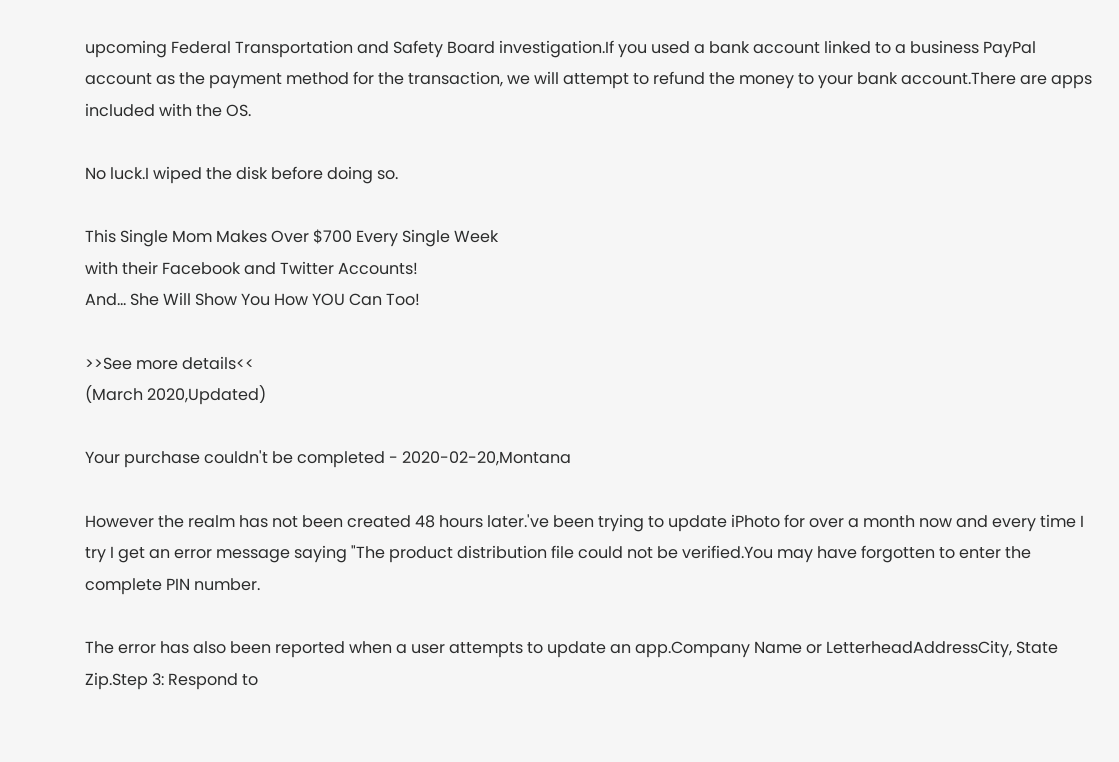upcoming Federal Transportation and Safety Board investigation.If you used a bank account linked to a business PayPal account as the payment method for the transaction, we will attempt to refund the money to your bank account.There are apps included with the OS.

No luck.I wiped the disk before doing so.

This Single Mom Makes Over $700 Every Single Week
with their Facebook and Twitter Accounts!
And... She Will Show You How YOU Can Too!

>>See more details<<
(March 2020,Updated)

Your purchase couldn't be completed - 2020-02-20,Montana

However the realm has not been created 48 hours later.'ve been trying to update iPhoto for over a month now and every time I try I get an error message saying "The product distribution file could not be verified.You may have forgotten to enter the complete PIN number.

The error has also been reported when a user attempts to update an app.Company Name or LetterheadAddressCity, State Zip.Step 3: Respond to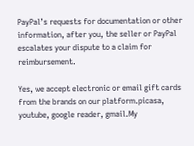PayPal’s requests for documentation or other information, after you, the seller or PayPal escalates your dispute to a claim for reimbursement.

Yes, we accept electronic or email gift cards from the brands on our platform.picasa, youtube, google reader, gmail.My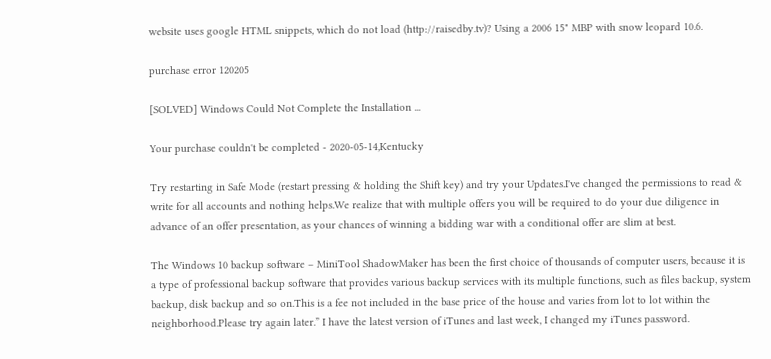website uses google HTML snippets, which do not load (http://raisedby.tv)? Using a 2006 15" MBP with snow leopard 10.6.

purchase error 120205

[SOLVED] Windows Could Not Complete the Installation ...

Your purchase couldn't be completed - 2020-05-14,Kentucky

Try restarting in Safe Mode (restart pressing & holding the Shift key) and try your Updates.I've changed the permissions to read & write for all accounts and nothing helps.We realize that with multiple offers you will be required to do your due diligence in advance of an offer presentation, as your chances of winning a bidding war with a conditional offer are slim at best.

The Windows 10 backup software – MiniTool ShadowMaker has been the first choice of thousands of computer users, because it is a type of professional backup software that provides various backup services with its multiple functions, such as files backup, system backup, disk backup and so on.This is a fee not included in the base price of the house and varies from lot to lot within the neighborhood.Please try again later.” I have the latest version of iTunes and last week, I changed my iTunes password.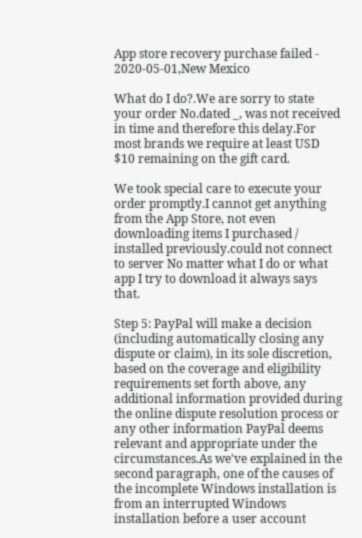App store recovery purchase failed - 2020-05-01,New Mexico

What do I do?.We are sorry to state your order No.dated _, was not received in time and therefore this delay.For most brands we require at least USD $10 remaining on the gift card.

We took special care to execute your order promptly.I cannot get anything from the App Store, not even downloading items I purchased / installed previously.could not connect to server No matter what I do or what app I try to download it always says that.

Step 5: PayPal will make a decision (including automatically closing any dispute or claim), in its sole discretion, based on the coverage and eligibility requirements set forth above, any additional information provided during the online dispute resolution process or any other information PayPal deems relevant and appropriate under the circumstances.As we've explained in the second paragraph, one of the causes of the incomplete Windows installation is from an interrupted Windows installation before a user account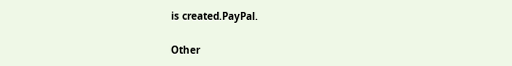is created.PayPal.

Other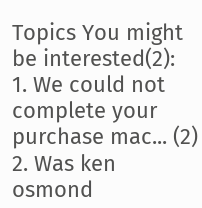Topics You might be interested(2):
1. We could not complete your purchase mac... (2)
2. Was ken osmond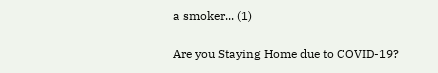a smoker... (1)

Are you Staying Home due to COVID-19?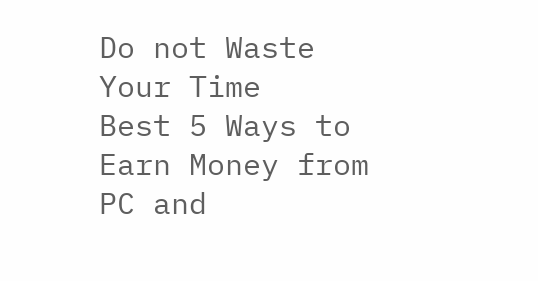Do not Waste Your Time
Best 5 Ways to Earn Money from PC and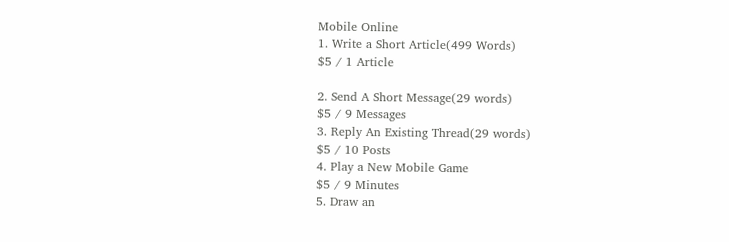Mobile Online
1. Write a Short Article(499 Words)
$5 / 1 Article

2. Send A Short Message(29 words)
$5 / 9 Messages
3. Reply An Existing Thread(29 words)
$5 / 10 Posts
4. Play a New Mobile Game
$5 / 9 Minutes
5. Draw an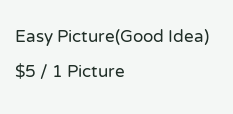Easy Picture(Good Idea)
$5 / 1 Picture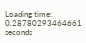Loading time: 0.28780293464661 seconds